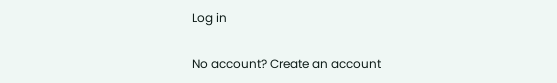Log in

No account? Create an account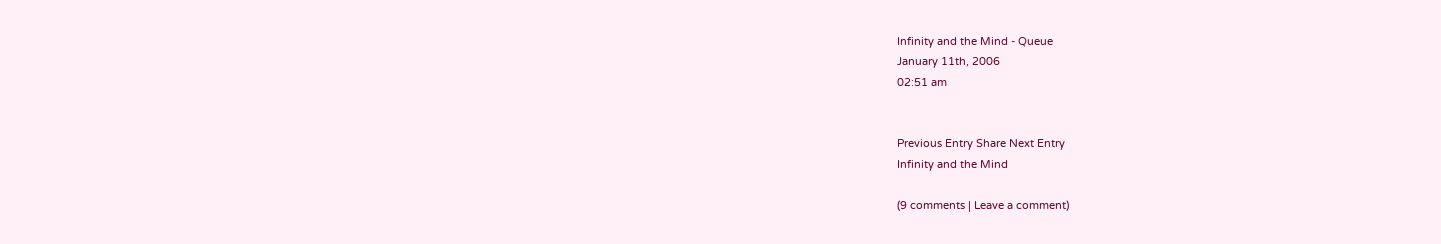Infinity and the Mind - Queue
January 11th, 2006
02:51 am


Previous Entry Share Next Entry
Infinity and the Mind

(9 comments | Leave a comment)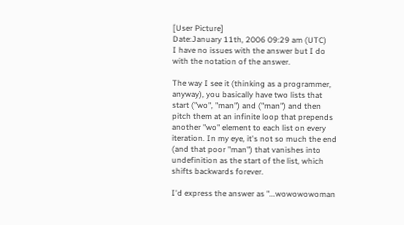[User Picture]
Date:January 11th, 2006 09:29 am (UTC)
I have no issues with the answer but I do with the notation of the answer.

The way I see it (thinking as a programmer, anyway), you basically have two lists that start ("wo", "man") and ("man") and then pitch them at an infinite loop that prepends another "wo" element to each list on every iteration. In my eye, it's not so much the end (and that poor "man") that vanishes into undefinition as the start of the list, which shifts backwards forever.

I'd express the answer as "...wowowowoman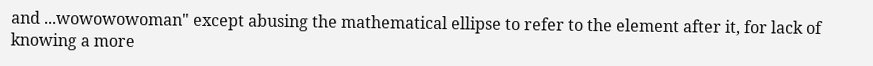and ...wowowowoman" except abusing the mathematical ellipse to refer to the element after it, for lack of knowing a more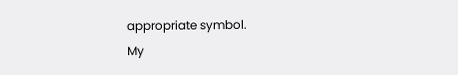appropriate symbol.
My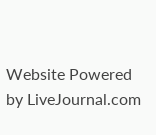Website Powered by LiveJournal.com